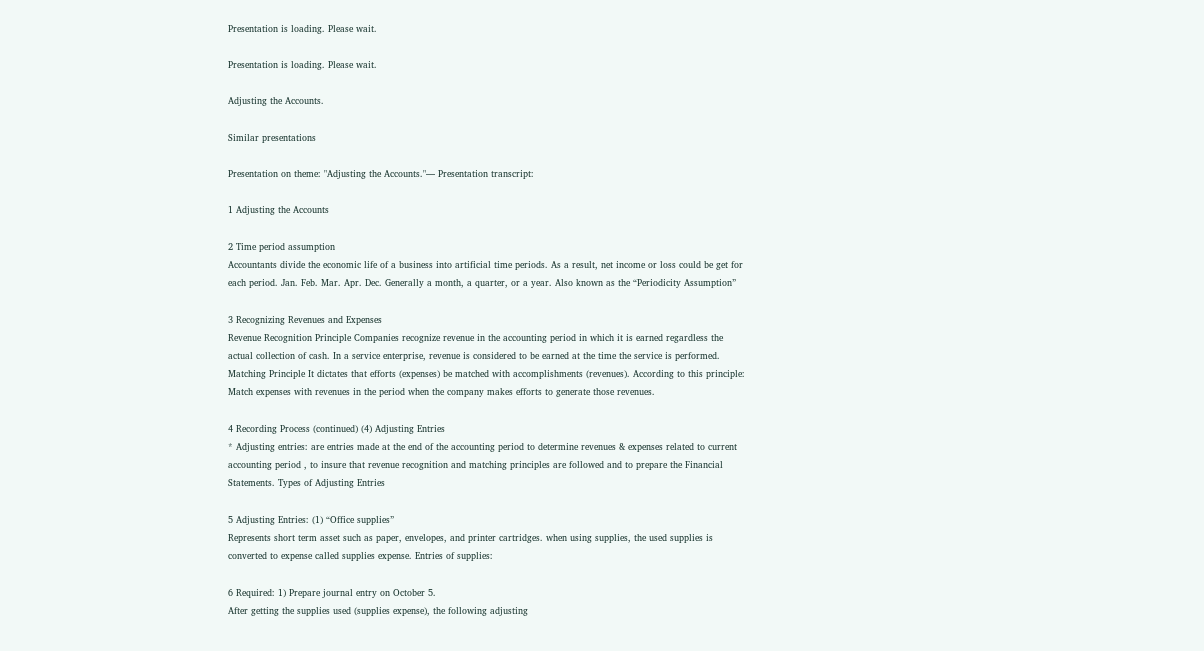Presentation is loading. Please wait.

Presentation is loading. Please wait.

Adjusting the Accounts.

Similar presentations

Presentation on theme: "Adjusting the Accounts."— Presentation transcript:

1 Adjusting the Accounts

2 Time period assumption
Accountants divide the economic life of a business into artificial time periods. As a result, net income or loss could be get for each period. Jan. Feb. Mar. Apr. Dec. Generally a month, a quarter, or a year. Also known as the “Periodicity Assumption”

3 Recognizing Revenues and Expenses
Revenue Recognition Principle Companies recognize revenue in the accounting period in which it is earned regardless the actual collection of cash. In a service enterprise, revenue is considered to be earned at the time the service is performed. Matching Principle It dictates that efforts (expenses) be matched with accomplishments (revenues). According to this principle: Match expenses with revenues in the period when the company makes efforts to generate those revenues.

4 Recording Process (continued) (4) Adjusting Entries
* Adjusting entries: are entries made at the end of the accounting period to determine revenues & expenses related to current accounting period , to insure that revenue recognition and matching principles are followed and to prepare the Financial Statements. Types of Adjusting Entries

5 Adjusting Entries: (1) “Office supplies”
Represents short term asset such as paper, envelopes, and printer cartridges. when using supplies, the used supplies is converted to expense called supplies expense. Entries of supplies:

6 Required: 1) Prepare journal entry on October 5.
After getting the supplies used (supplies expense), the following adjusting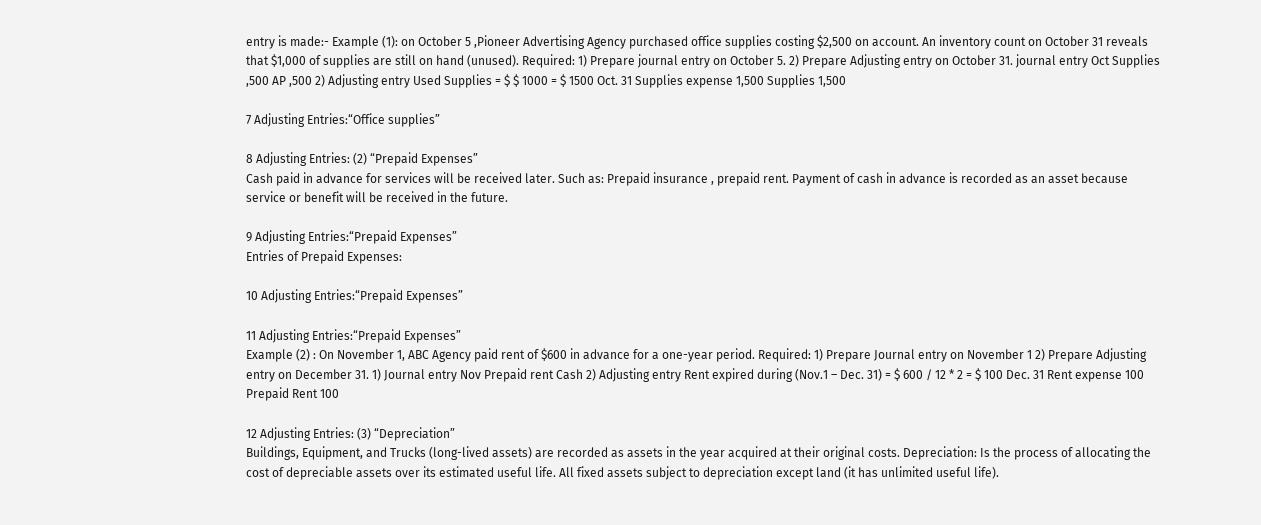entry is made:- Example (1): on October 5 ,Pioneer Advertising Agency purchased office supplies costing $2,500 on account. An inventory count on October 31 reveals that $1,000 of supplies are still on hand (unused). Required: 1) Prepare journal entry on October 5. 2) Prepare Adjusting entry on October 31. journal entry Oct Supplies ,500 AP ,500 2) Adjusting entry Used Supplies = $ $ 1000 = $ 1500 Oct. 31 Supplies expense 1,500 Supplies 1,500

7 Adjusting Entries:“Office supplies”

8 Adjusting Entries: (2) “Prepaid Expenses”
Cash paid in advance for services will be received later. Such as: Prepaid insurance , prepaid rent. Payment of cash in advance is recorded as an asset because service or benefit will be received in the future.

9 Adjusting Entries:“Prepaid Expenses”
Entries of Prepaid Expenses:

10 Adjusting Entries:“Prepaid Expenses”

11 Adjusting Entries:“Prepaid Expenses”
Example (2) : On November 1, ABC Agency paid rent of $600 in advance for a one-year period. Required: 1) Prepare Journal entry on November 1 2) Prepare Adjusting entry on December 31. 1) Journal entry Nov Prepaid rent Cash 2) Adjusting entry Rent expired during (Nov.1 – Dec. 31) = $ 600 / 12 * 2 = $ 100 Dec. 31 Rent expense 100 Prepaid Rent 100

12 Adjusting Entries: (3) “Depreciation”
Buildings, Equipment, and Trucks (long-lived assets) are recorded as assets in the year acquired at their original costs. Depreciation: Is the process of allocating the cost of depreciable assets over its estimated useful life. All fixed assets subject to depreciation except land (it has unlimited useful life).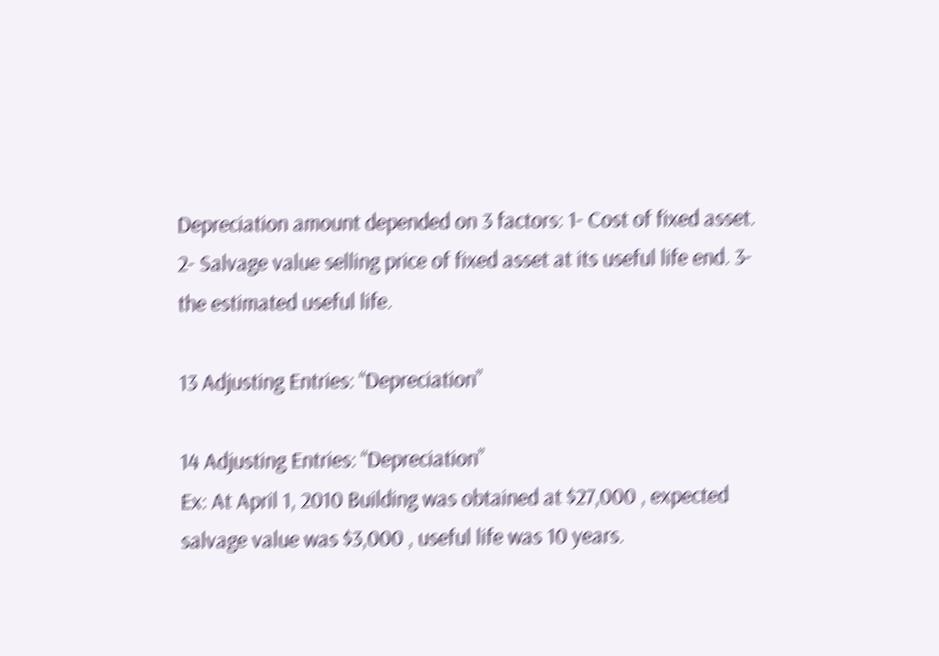Depreciation amount depended on 3 factors: 1- Cost of fixed asset. 2- Salvage value selling price of fixed asset at its useful life end. 3- the estimated useful life.

13 Adjusting Entries: “Depreciation”

14 Adjusting Entries: “Depreciation”
Ex: At April 1, 2010 Building was obtained at $27,000 , expected salvage value was $3,000 , useful life was 10 years.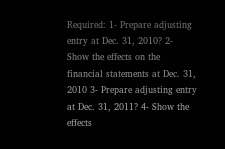Required: 1- Prepare adjusting entry at Dec. 31, 2010? 2- Show the effects on the financial statements at Dec. 31, 2010 3- Prepare adjusting entry at Dec. 31, 2011? 4- Show the effects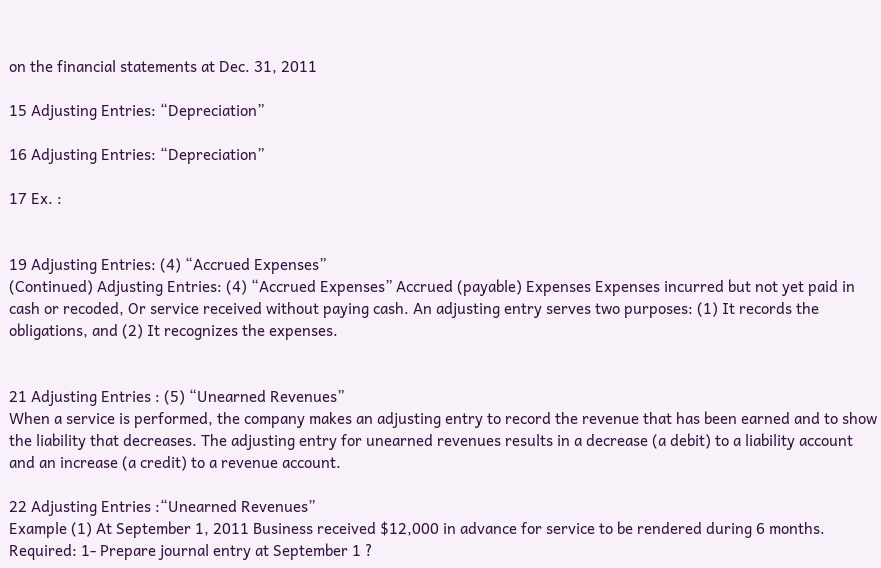on the financial statements at Dec. 31, 2011

15 Adjusting Entries: “Depreciation”

16 Adjusting Entries: “Depreciation”

17 Ex. :


19 Adjusting Entries: (4) “Accrued Expenses”
(Continued) Adjusting Entries: (4) “Accrued Expenses” Accrued (payable) Expenses Expenses incurred but not yet paid in cash or recoded, Or service received without paying cash. An adjusting entry serves two purposes: (1) It records the obligations, and (2) It recognizes the expenses.


21 Adjusting Entries : (5) “Unearned Revenues”
When a service is performed, the company makes an adjusting entry to record the revenue that has been earned and to show the liability that decreases. The adjusting entry for unearned revenues results in a decrease (a debit) to a liability account and an increase (a credit) to a revenue account.

22 Adjusting Entries :“Unearned Revenues”
Example (1) At September 1, 2011 Business received $12,000 in advance for service to be rendered during 6 months. Required: 1- Prepare journal entry at September 1 ?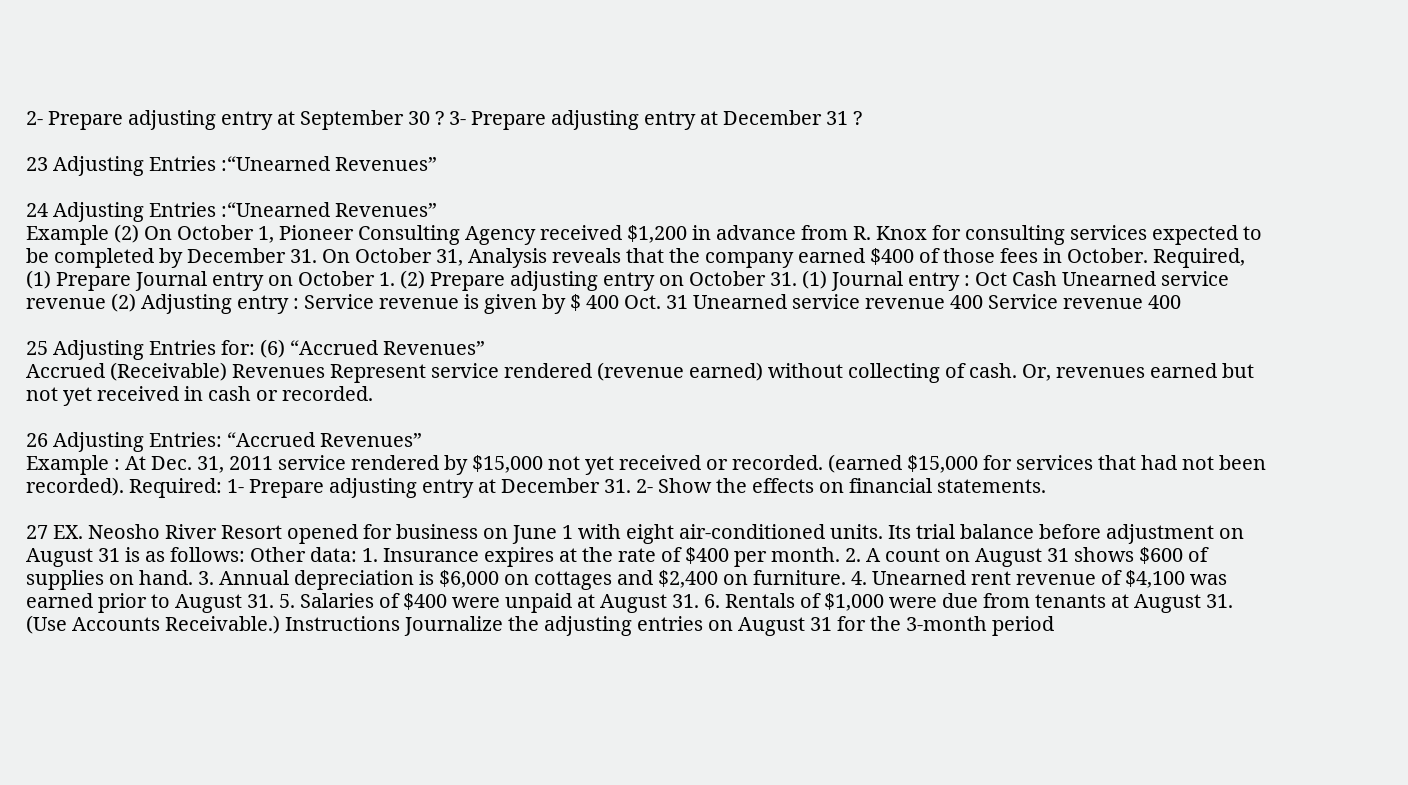2- Prepare adjusting entry at September 30 ? 3- Prepare adjusting entry at December 31 ?

23 Adjusting Entries :“Unearned Revenues”

24 Adjusting Entries :“Unearned Revenues”
Example (2) On October 1, Pioneer Consulting Agency received $1,200 in advance from R. Knox for consulting services expected to be completed by December 31. On October 31, Analysis reveals that the company earned $400 of those fees in October. Required, (1) Prepare Journal entry on October 1. (2) Prepare adjusting entry on October 31. (1) Journal entry : Oct Cash Unearned service revenue (2) Adjusting entry : Service revenue is given by $ 400 Oct. 31 Unearned service revenue 400 Service revenue 400

25 Adjusting Entries for: (6) “Accrued Revenues”
Accrued (Receivable) Revenues Represent service rendered (revenue earned) without collecting of cash. Or, revenues earned but not yet received in cash or recorded.

26 Adjusting Entries: “Accrued Revenues”
Example : At Dec. 31, 2011 service rendered by $15,000 not yet received or recorded. (earned $15,000 for services that had not been recorded). Required: 1- Prepare adjusting entry at December 31. 2- Show the effects on financial statements.

27 EX. Neosho River Resort opened for business on June 1 with eight air-conditioned units. Its trial balance before adjustment on August 31 is as follows: Other data: 1. Insurance expires at the rate of $400 per month. 2. A count on August 31 shows $600 of supplies on hand. 3. Annual depreciation is $6,000 on cottages and $2,400 on furniture. 4. Unearned rent revenue of $4,100 was earned prior to August 31. 5. Salaries of $400 were unpaid at August 31. 6. Rentals of $1,000 were due from tenants at August 31. (Use Accounts Receivable.) Instructions Journalize the adjusting entries on August 31 for the 3-month period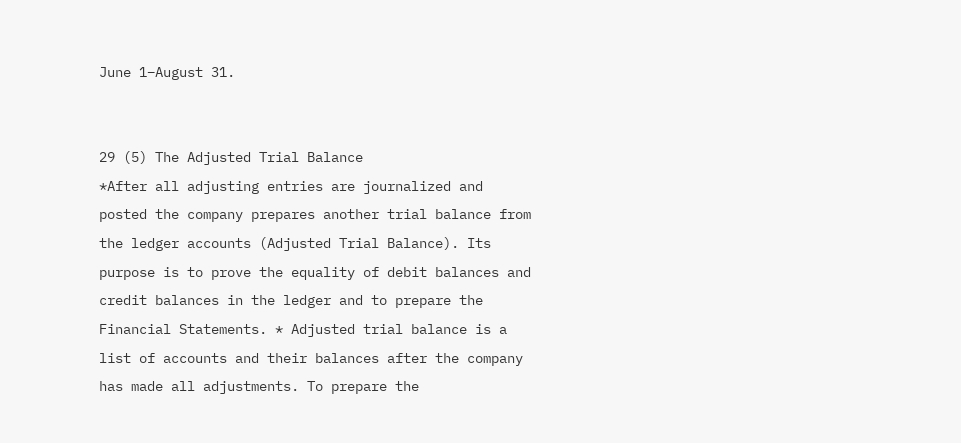June 1–August 31.


29 (5) The Adjusted Trial Balance
*After all adjusting entries are journalized and posted the company prepares another trial balance from the ledger accounts (Adjusted Trial Balance). Its purpose is to prove the equality of debit balances and credit balances in the ledger and to prepare the Financial Statements. * Adjusted trial balance is a list of accounts and their balances after the company has made all adjustments. To prepare the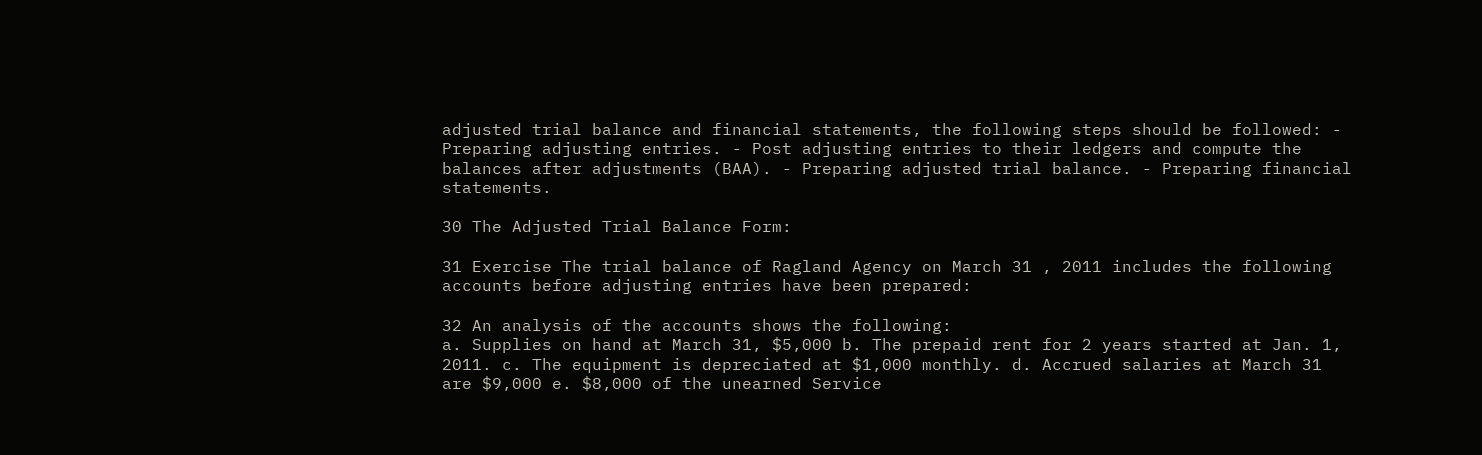adjusted trial balance and financial statements, the following steps should be followed: - Preparing adjusting entries. - Post adjusting entries to their ledgers and compute the balances after adjustments (BAA). - Preparing adjusted trial balance. - Preparing financial statements.

30 The Adjusted Trial Balance Form:

31 Exercise The trial balance of Ragland Agency on March 31 , 2011 includes the following accounts before adjusting entries have been prepared:

32 An analysis of the accounts shows the following:
a. Supplies on hand at March 31, $5,000 b. The prepaid rent for 2 years started at Jan. 1, 2011. c. The equipment is depreciated at $1,000 monthly. d. Accrued salaries at March 31 are $9,000 e. $8,000 of the unearned Service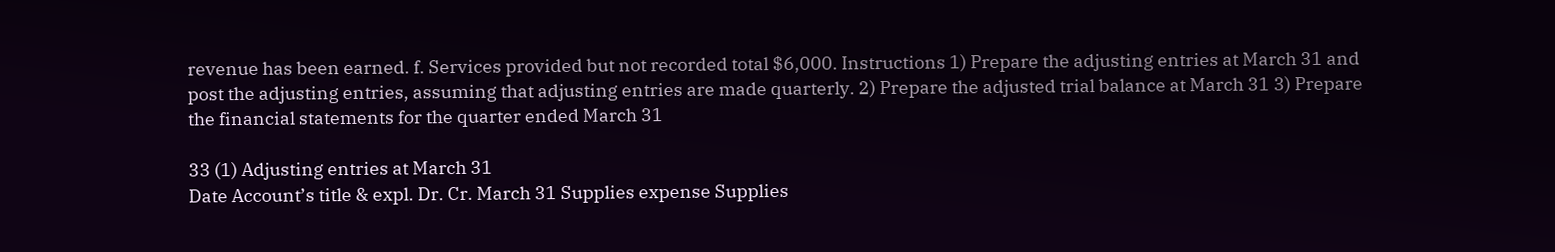revenue has been earned. f. Services provided but not recorded total $6,000. Instructions 1) Prepare the adjusting entries at March 31 and post the adjusting entries, assuming that adjusting entries are made quarterly. 2) Prepare the adjusted trial balance at March 31 3) Prepare the financial statements for the quarter ended March 31

33 (1) Adjusting entries at March 31
Date Account’s title & expl. Dr. Cr. March 31 Supplies expense Supplies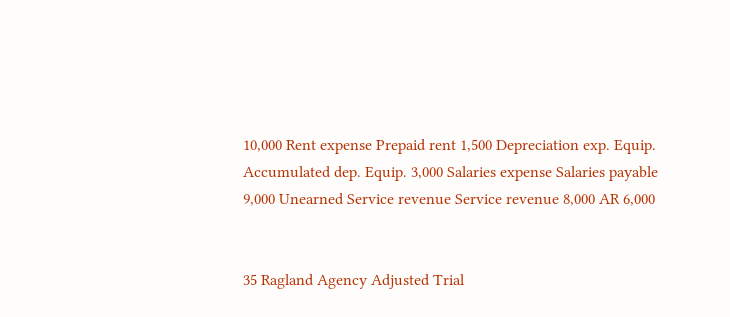10,000 Rent expense Prepaid rent 1,500 Depreciation exp. Equip. Accumulated dep. Equip. 3,000 Salaries expense Salaries payable 9,000 Unearned Service revenue Service revenue 8,000 AR 6,000


35 Ragland Agency Adjusted Trial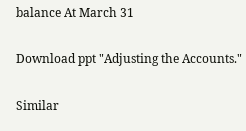balance At March 31

Download ppt "Adjusting the Accounts."

Similar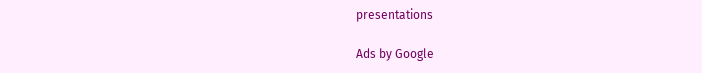presentations

Ads by Google